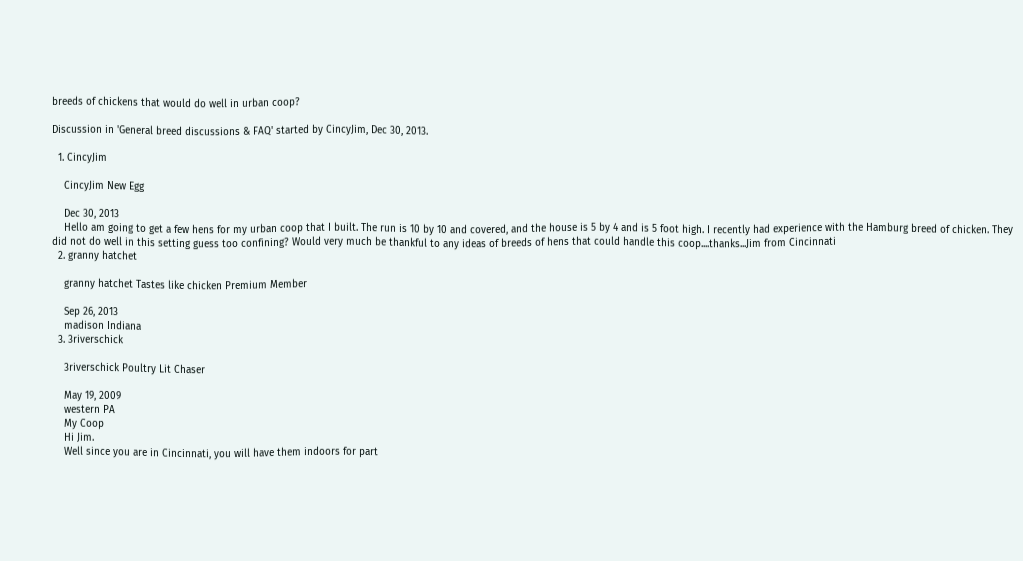breeds of chickens that would do well in urban coop?

Discussion in 'General breed discussions & FAQ' started by CincyJim, Dec 30, 2013.

  1. CincyJim

    CincyJim New Egg

    Dec 30, 2013
    Hello am going to get a few hens for my urban coop that I built. The run is 10 by 10 and covered, and the house is 5 by 4 and is 5 foot high. I recently had experience with the Hamburg breed of chicken. They did not do well in this setting guess too confining? Would very much be thankful to any ideas of breeds of hens that could handle this coop....thanks...Jim from Cincinnati
  2. granny hatchet

    granny hatchet Tastes like chicken Premium Member

    Sep 26, 2013
    madison Indiana
  3. 3riverschick

    3riverschick Poultry Lit Chaser

    May 19, 2009
    western PA
    My Coop
    Hi Jim.
    Well since you are in Cincinnati, you will have them indoors for part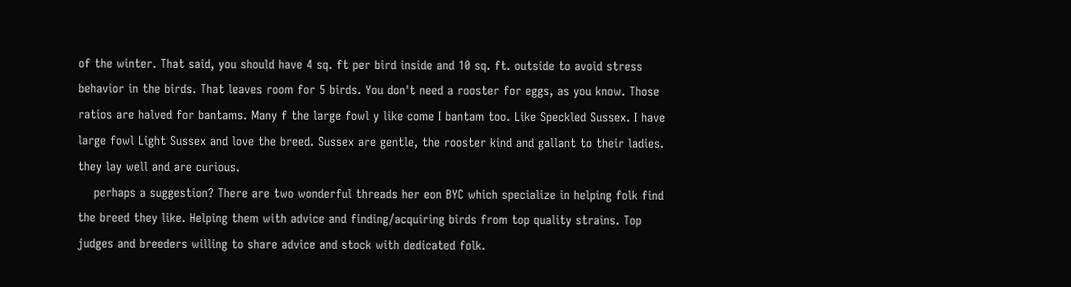of the winter. That said, you should have 4 sq. ft per bird inside and 10 sq. ft. outside to avoid stress behavior in the birds. That leaves room for 5 birds. You don't need a rooster for eggs, as you know. Those ratios are halved for bantams. Many f the large fowl y like come I bantam too. Like Speckled Sussex. I have large fowl Light Sussex and love the breed. Sussex are gentle, the rooster kind and gallant to their ladies. they lay well and are curious.
    perhaps a suggestion? There are two wonderful threads her eon BYC which specialize in helping folk find the breed they like. Helping them with advice and finding/acquiring birds from top quality strains. Top judges and breeders willing to share advice and stock with dedicated folk.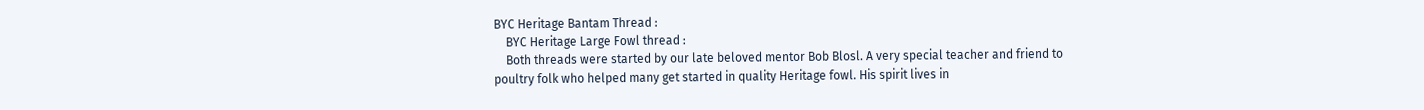BYC Heritage Bantam Thread :
    BYC Heritage Large Fowl thread :
    Both threads were started by our late beloved mentor Bob Blosl. A very special teacher and friend to poultry folk who helped many get started in quality Heritage fowl. His spirit lives in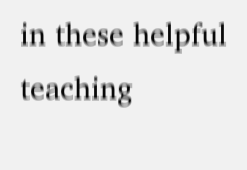in these helpful teaching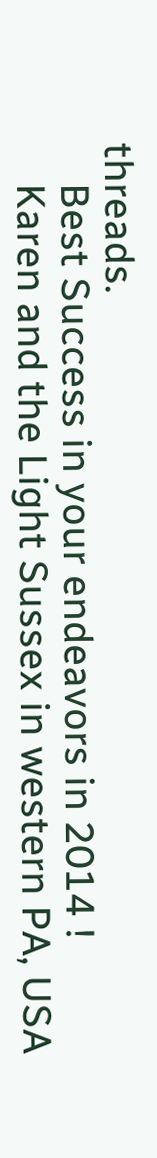threads.
    Best Success in your endeavors in 2014 !
    Karen and the Light Sussex in western PA, USA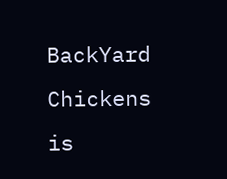BackYard Chickens is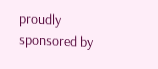proudly sponsored by